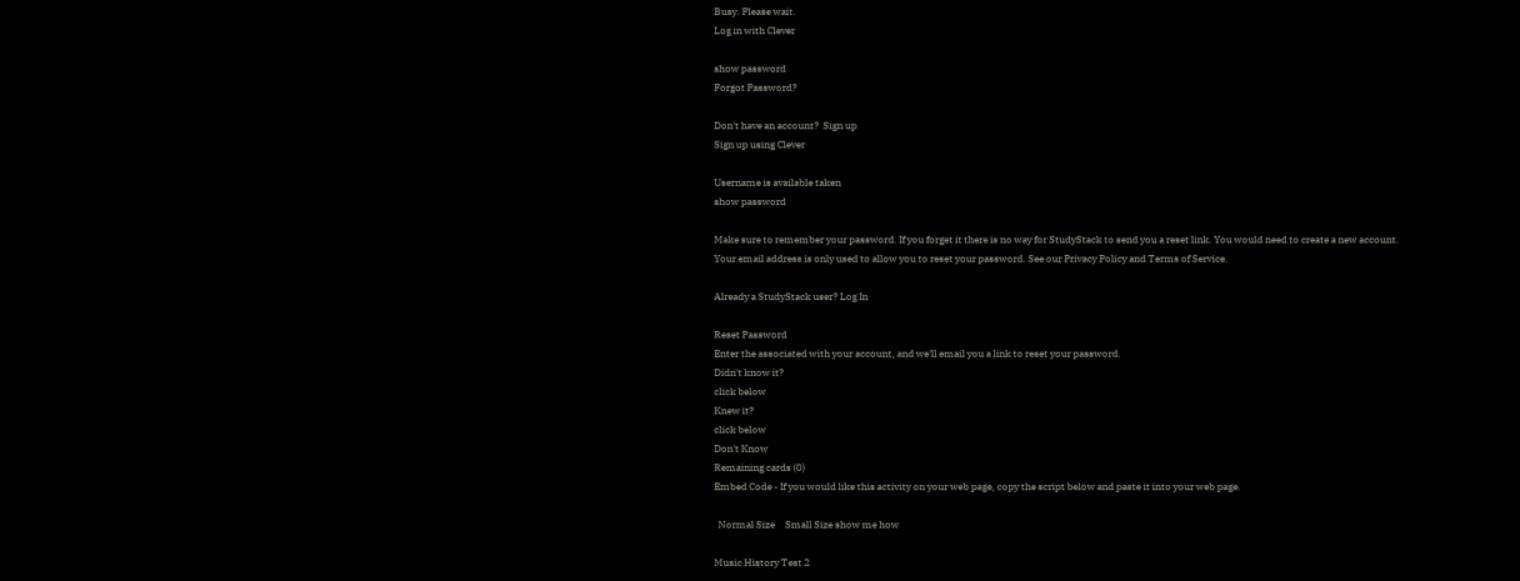Busy. Please wait.
Log in with Clever

show password
Forgot Password?

Don't have an account?  Sign up
Sign up using Clever

Username is available taken
show password

Make sure to remember your password. If you forget it there is no way for StudyStack to send you a reset link. You would need to create a new account.
Your email address is only used to allow you to reset your password. See our Privacy Policy and Terms of Service.

Already a StudyStack user? Log In

Reset Password
Enter the associated with your account, and we'll email you a link to reset your password.
Didn't know it?
click below
Knew it?
click below
Don't Know
Remaining cards (0)
Embed Code - If you would like this activity on your web page, copy the script below and paste it into your web page.

  Normal Size     Small Size show me how

Music History Test 2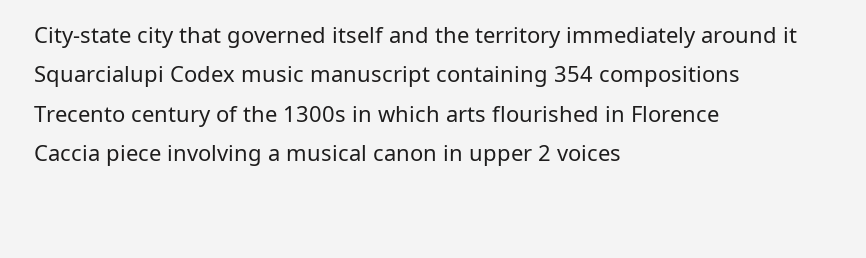City-state city that governed itself and the territory immediately around it
Squarcialupi Codex music manuscript containing 354 compositions
Trecento century of the 1300s in which arts flourished in Florence
Caccia piece involving a musical canon in upper 2 voices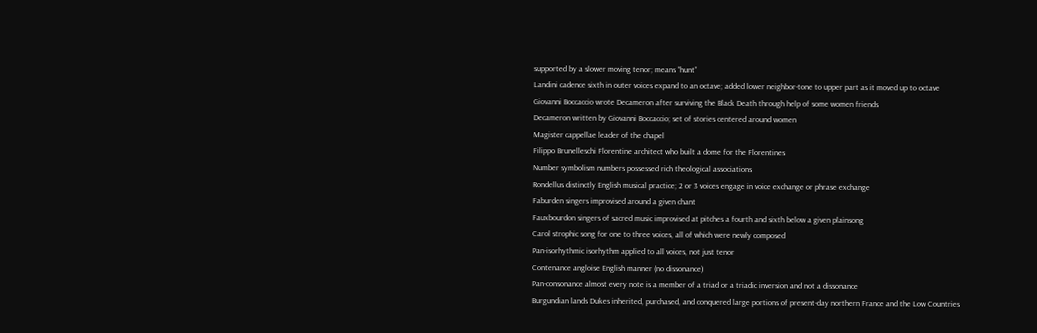supported by a slower moving tenor; means “hunt”
Landini cadence sixth in outer voices expand to an octave; added lower neighbor-tone to upper part as it moved up to octave
Giovanni Boccaccio wrote Decameron after surviving the Black Death through help of some women friends
Decameron written by Giovanni Boccaccio; set of stories centered around women
Magister cappellae leader of the chapel
Filippo Brunelleschi Florentine architect who built a dome for the Florentines
Number symbolism numbers possessed rich theological associations
Rondellus distinctly English musical practice; 2 or 3 voices engage in voice exchange or phrase exchange
Faburden singers improvised around a given chant
Fauxbourdon singers of sacred music improvised at pitches a fourth and sixth below a given plainsong
Carol strophic song for one to three voices, all of which were newly composed
Pan-isorhythmic isorhythm applied to all voices, not just tenor
Contenance angloise English manner (no dissonance)
Pan-consonance almost every note is a member of a triad or a triadic inversion and not a dissonance
Burgundian lands Dukes inherited, purchased, and conquered large portions of present-day northern France and the Low Countries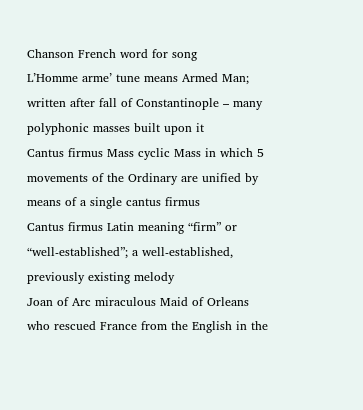Chanson French word for song
L’Homme arme’ tune means Armed Man; written after fall of Constantinople – many polyphonic masses built upon it
Cantus firmus Mass cyclic Mass in which 5 movements of the Ordinary are unified by means of a single cantus firmus
Cantus firmus Latin meaning “firm” or “well-established”; a well-established, previously existing melody
Joan of Arc miraculous Maid of Orleans who rescued France from the English in the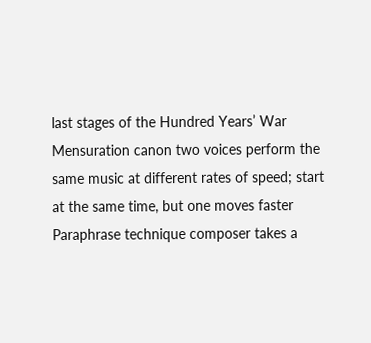last stages of the Hundred Years’ War
Mensuration canon two voices perform the same music at different rates of speed; start at the same time, but one moves faster
Paraphrase technique composer takes a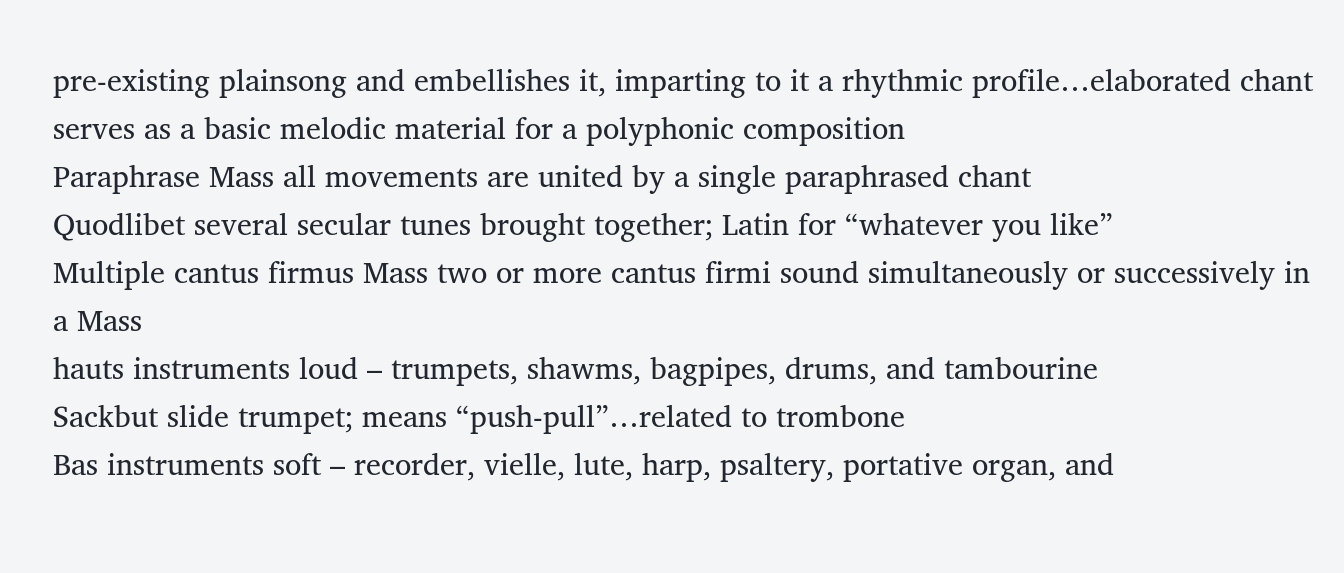pre-existing plainsong and embellishes it, imparting to it a rhythmic profile…elaborated chant serves as a basic melodic material for a polyphonic composition
Paraphrase Mass all movements are united by a single paraphrased chant
Quodlibet several secular tunes brought together; Latin for “whatever you like”
Multiple cantus firmus Mass two or more cantus firmi sound simultaneously or successively in a Mass
hauts instruments loud – trumpets, shawms, bagpipes, drums, and tambourine
Sackbut slide trumpet; means “push-pull”…related to trombone
Bas instruments soft – recorder, vielle, lute, harp, psaltery, portative organ, and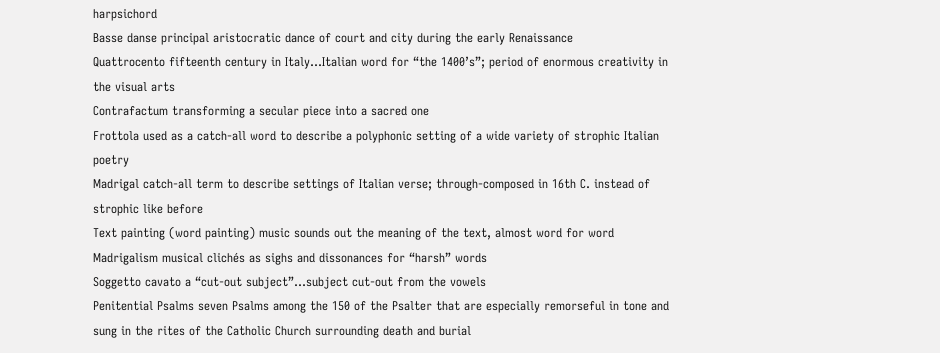harpsichord
Basse danse principal aristocratic dance of court and city during the early Renaissance
Quattrocento fifteenth century in Italy…Italian word for “the 1400’s”; period of enormous creativity in the visual arts
Contrafactum transforming a secular piece into a sacred one
Frottola used as a catch-all word to describe a polyphonic setting of a wide variety of strophic Italian poetry
Madrigal catch-all term to describe settings of Italian verse; through-composed in 16th C. instead of strophic like before
Text painting (word painting) music sounds out the meaning of the text, almost word for word
Madrigalism musical clichés as sighs and dissonances for “harsh” words
Soggetto cavato a “cut-out subject”…subject cut-out from the vowels
Penitential Psalms seven Psalms among the 150 of the Psalter that are especially remorseful in tone and sung in the rites of the Catholic Church surrounding death and burial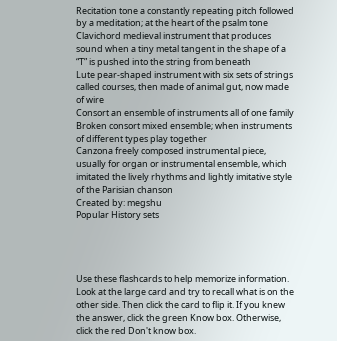Recitation tone a constantly repeating pitch followed by a meditation; at the heart of the psalm tone
Clavichord medieval instrument that produces sound when a tiny metal tangent in the shape of a “T” is pushed into the string from beneath
Lute pear-shaped instrument with six sets of strings called courses, then made of animal gut, now made of wire
Consort an ensemble of instruments all of one family
Broken consort mixed ensemble; when instruments of different types play together
Canzona freely composed instrumental piece, usually for organ or instrumental ensemble, which imitated the lively rhythms and lightly imitative style of the Parisian chanson
Created by: megshu
Popular History sets




Use these flashcards to help memorize information. Look at the large card and try to recall what is on the other side. Then click the card to flip it. If you knew the answer, click the green Know box. Otherwise, click the red Don't know box.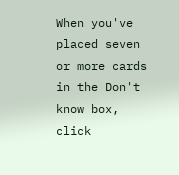When you've placed seven or more cards in the Don't know box, click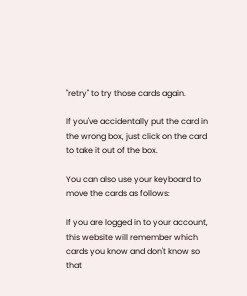"retry" to try those cards again.

If you've accidentally put the card in the wrong box, just click on the card to take it out of the box.

You can also use your keyboard to move the cards as follows:

If you are logged in to your account, this website will remember which cards you know and don't know so that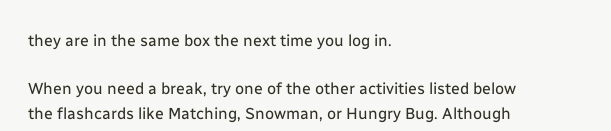they are in the same box the next time you log in.

When you need a break, try one of the other activities listed below the flashcards like Matching, Snowman, or Hungry Bug. Although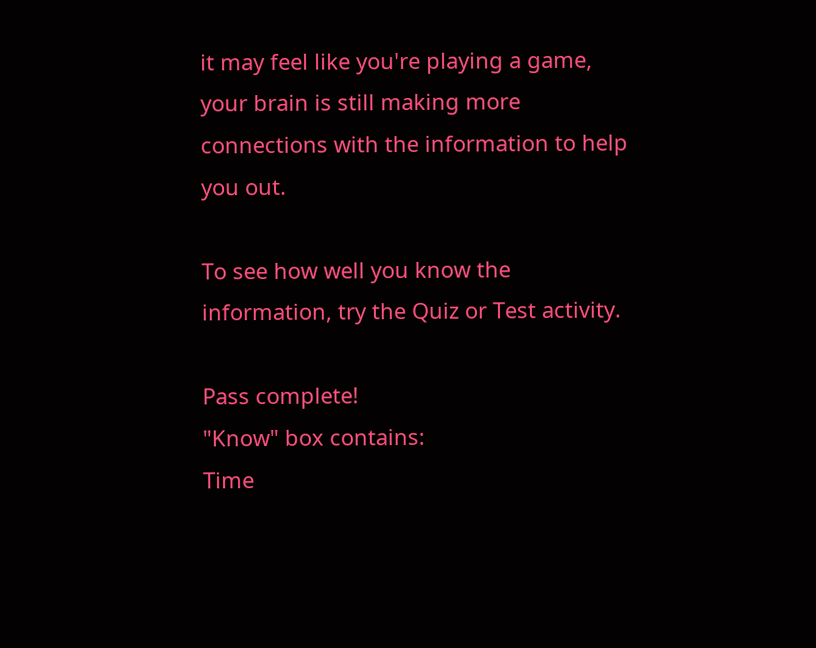it may feel like you're playing a game, your brain is still making more connections with the information to help you out.

To see how well you know the information, try the Quiz or Test activity.

Pass complete!
"Know" box contains:
Time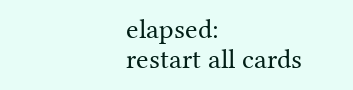elapsed:
restart all cards